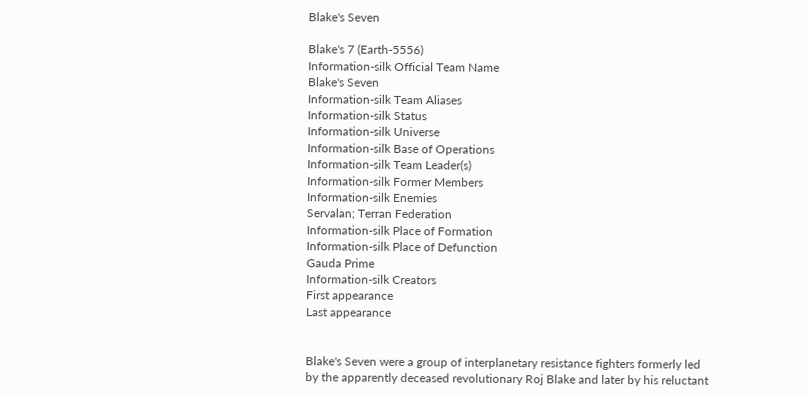Blake's Seven

Blake's 7 (Earth-5556)
Information-silk Official Team Name
Blake's Seven
Information-silk Team Aliases
Information-silk Status
Information-silk Universe
Information-silk Base of Operations
Information-silk Team Leader(s)
Information-silk Former Members
Information-silk Enemies
Servalan; Terran Federation
Information-silk Place of Formation
Information-silk Place of Defunction
Gauda Prime
Information-silk Creators
First appearance
Last appearance


Blake's Seven were a group of interplanetary resistance fighters formerly led by the apparently deceased revolutionary Roj Blake and later by his reluctant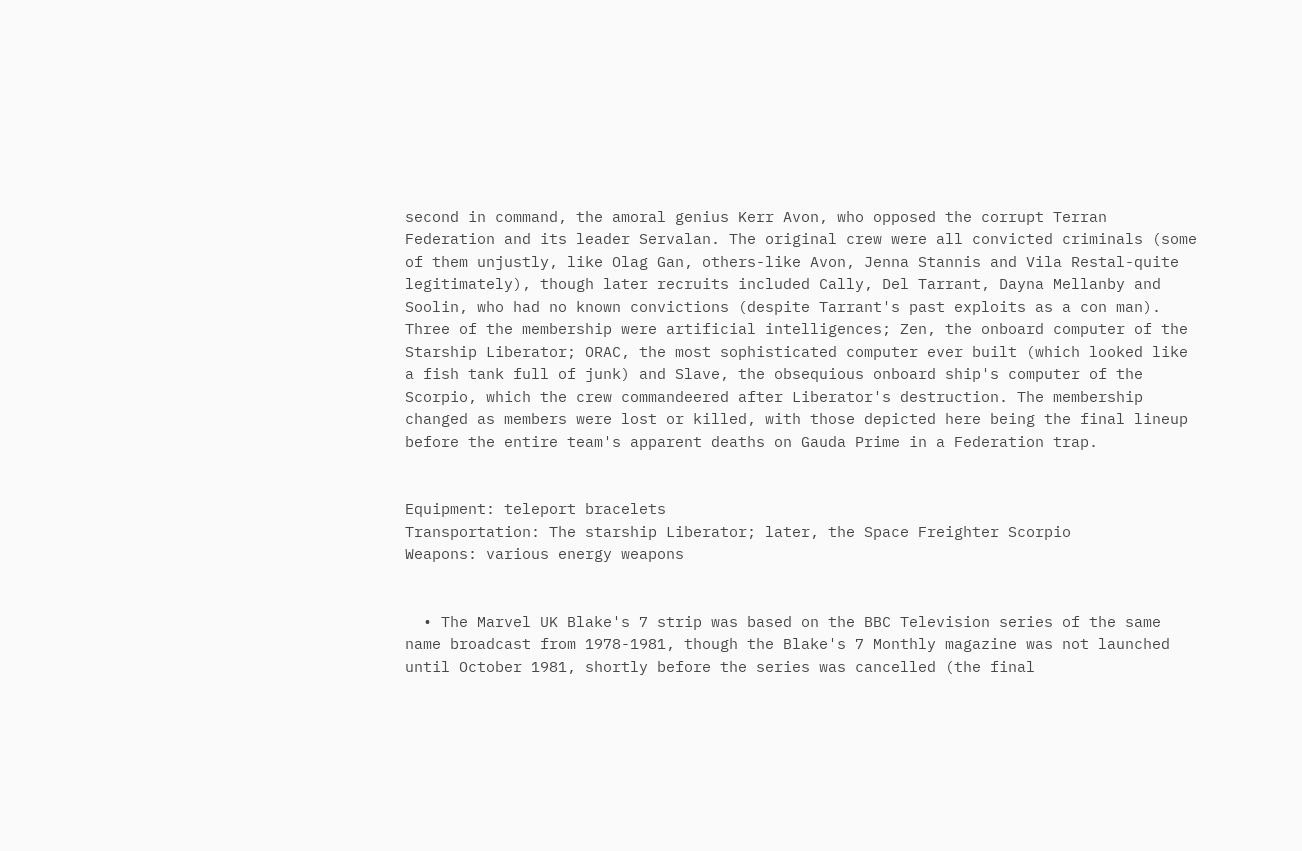second in command, the amoral genius Kerr Avon, who opposed the corrupt Terran Federation and its leader Servalan. The original crew were all convicted criminals (some of them unjustly, like Olag Gan, others-like Avon, Jenna Stannis and Vila Restal-quite legitimately), though later recruits included Cally, Del Tarrant, Dayna Mellanby and Soolin, who had no known convictions (despite Tarrant's past exploits as a con man). Three of the membership were artificial intelligences; Zen, the onboard computer of the Starship Liberator; ORAC, the most sophisticated computer ever built (which looked like a fish tank full of junk) and Slave, the obsequious onboard ship's computer of the Scorpio, which the crew commandeered after Liberator's destruction. The membership changed as members were lost or killed, with those depicted here being the final lineup before the entire team's apparent deaths on Gauda Prime in a Federation trap.


Equipment: teleport bracelets
Transportation: The starship Liberator; later, the Space Freighter Scorpio
Weapons: various energy weapons


  • The Marvel UK Blake's 7 strip was based on the BBC Television series of the same name broadcast from 1978-1981, though the Blake's 7 Monthly magazine was not launched until October 1981, shortly before the series was cancelled (the final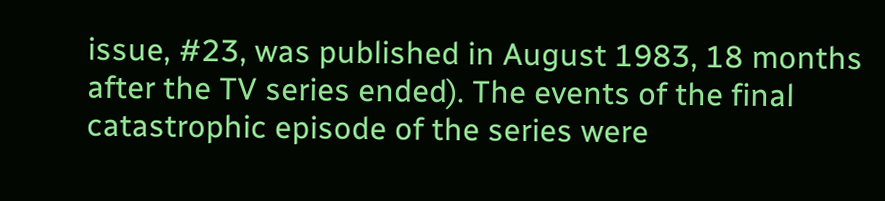issue, #23, was published in August 1983, 18 months after the TV series ended). The events of the final catastrophic episode of the series were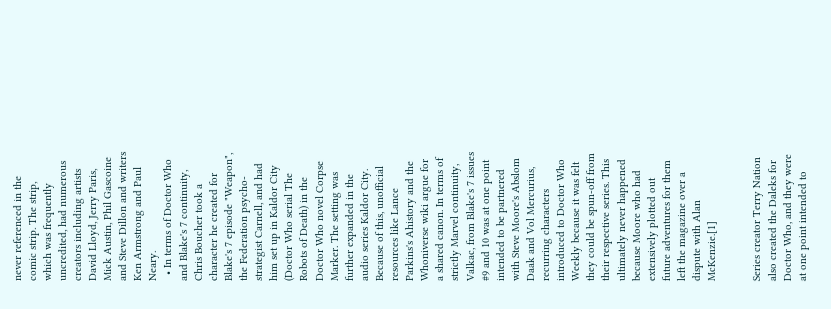never referenced in the comic strip. The strip, which was frequently uncredited, had numerous creators including artists David Lloyd, Jerry Paris, Mick Austin, Phil Gascoine and Steve Dillon and writers Ken Armstrong and Paul Neary.
  • In terms of Doctor Who and Blake's 7 continuity, Chris Boucher took a character he created for Blake's 7 episode "Weapon", the Federation psycho-strategist Carnell, and had him set up in Kaldor City (Doctor Who serial The Robots of Death) in the Doctor Who novel Corpse Marker. The setting was further expanded in the audio series Kaldor City. Because of this, unofficial resources like Lance Parkins's Ahistory and the Whoniverse wiki argue for a shared canon. In terms of strictly Marvel continuity, Valkac, from Blake's 7 issues #9 and 10 was at one point intended to be partnered with Steve Moore's Abslom Daak and Vol Mercurius, recurring characters introduced to Doctor Who Weekly because it was felt they could be spun-off from their respective series. This ultimately never happened because Moore who had extensively plotted out future adventures for them left the magazine over a dispute with Alan McKenzie.[1]


Series creator Terry Nation also created the Daleks for Doctor Who, and they were at one point intended to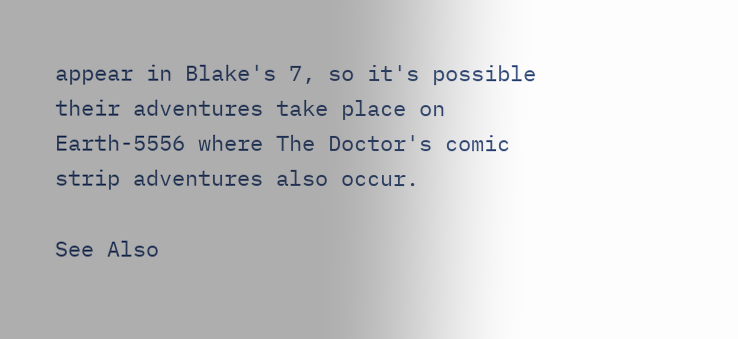appear in Blake's 7, so it's possible their adventures take place on Earth-5556 where The Doctor's comic strip adventures also occur.

See Also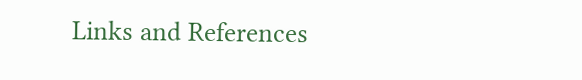Links and References